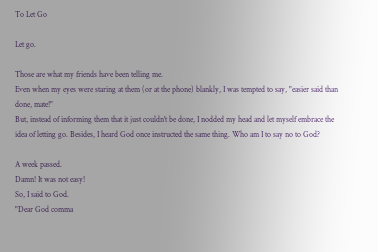To Let Go

Let go.

Those are what my friends have been telling me.
Even when my eyes were staring at them (or at the phone) blankly, I was tempted to say, "easier said than done, mate!"
But, instead of informing them that it just couldn't be done, I nodded my head and let myself embrace the idea of letting go. Besides, I heard God once instructed the same thing. Who am I to say no to God?

A week passed.
Damn! It was not easy!
So, I said to God.
"Dear God comma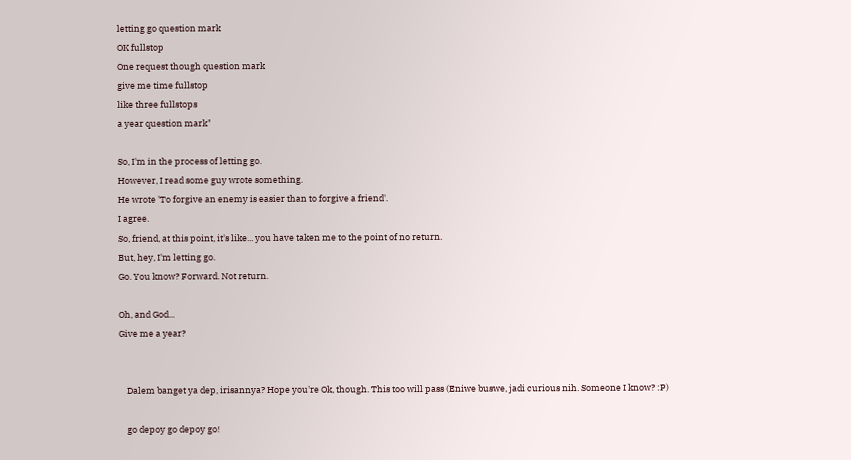letting go question mark
OK fullstop
One request though question mark
give me time fullstop
like three fullstops
a year question mark"

So, I'm in the process of letting go.
However, I read some guy wrote something.
He wrote 'To forgive an enemy is easier than to forgive a friend'.
I agree.
So, friend, at this point, it's like... you have taken me to the point of no return.
But, hey, I'm letting go.
Go. You know? Forward. Not return.

Oh, and God...
Give me a year?


    Dalem banget ya dep, irisannya? Hope you're Ok, though. This too will pass (Eniwe buswe, jadi curious nih. Someone I know? :P)

    go depoy go depoy go!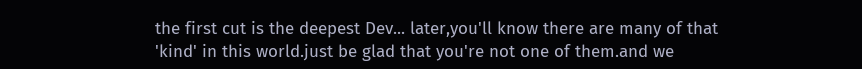the first cut is the deepest Dev... later,you'll know there are many of that 'kind' in this world.just be glad that you're not one of them.and we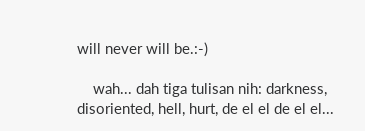will never will be.:-)

    wah... dah tiga tulisan nih: darkness, disoriented, hell, hurt, de el el de el el...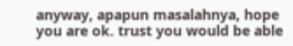anyway, apapun masalahnya, hope you are ok. trust you would be able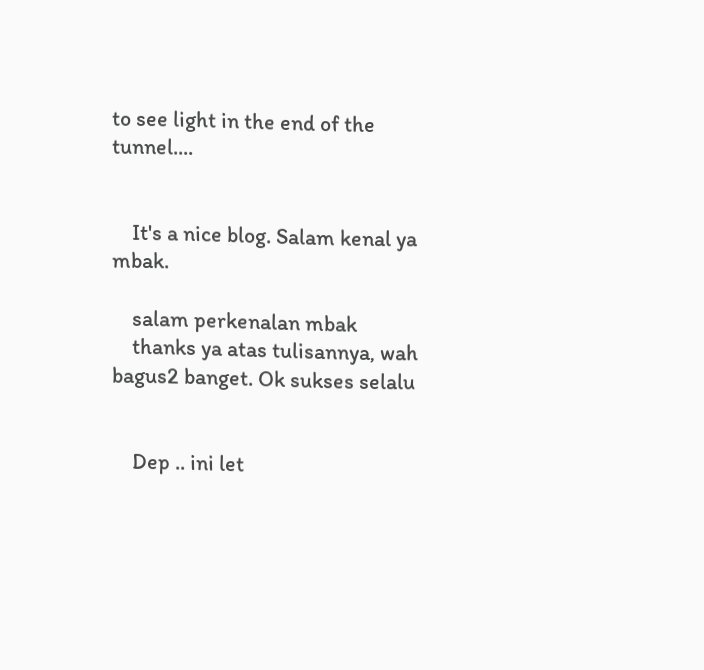to see light in the end of the tunnel....


    It's a nice blog. Salam kenal ya mbak.

    salam perkenalan mbak
    thanks ya atas tulisannya, wah bagus2 banget. Ok sukses selalu


    Dep .. ini let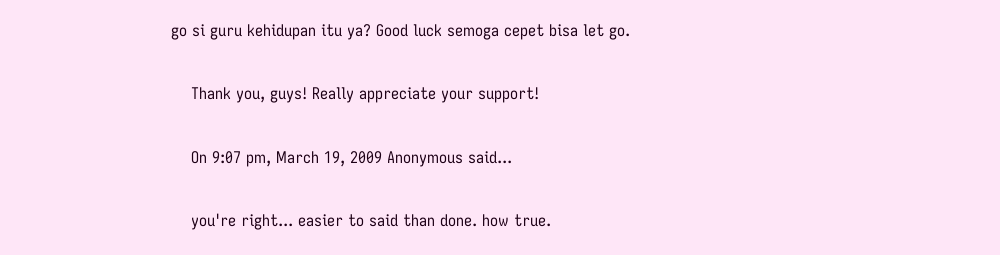go si guru kehidupan itu ya? Good luck semoga cepet bisa let go.

    Thank you, guys! Really appreciate your support!

    On 9:07 pm, March 19, 2009 Anonymous said...

    you're right... easier to said than done. how true.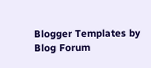Blogger Templates by Blog Forum